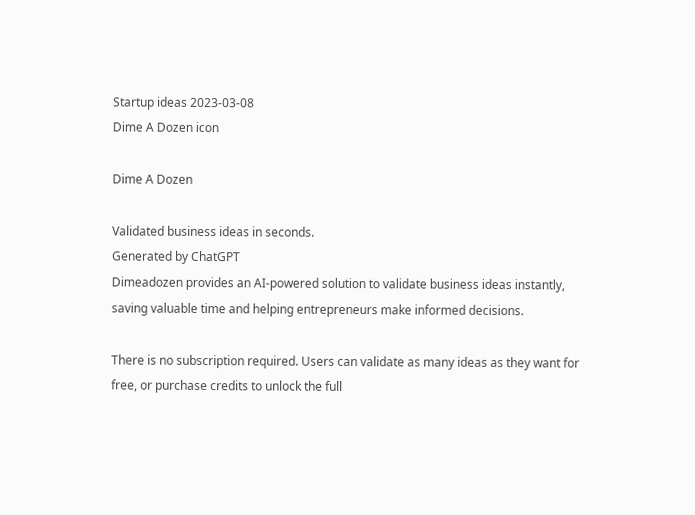Startup ideas 2023-03-08
Dime A Dozen icon

Dime A Dozen

Validated business ideas in seconds.
Generated by ChatGPT
Dimeadozen provides an AI-powered solution to validate business ideas instantly, saving valuable time and helping entrepreneurs make informed decisions.

There is no subscription required. Users can validate as many ideas as they want for free, or purchase credits to unlock the full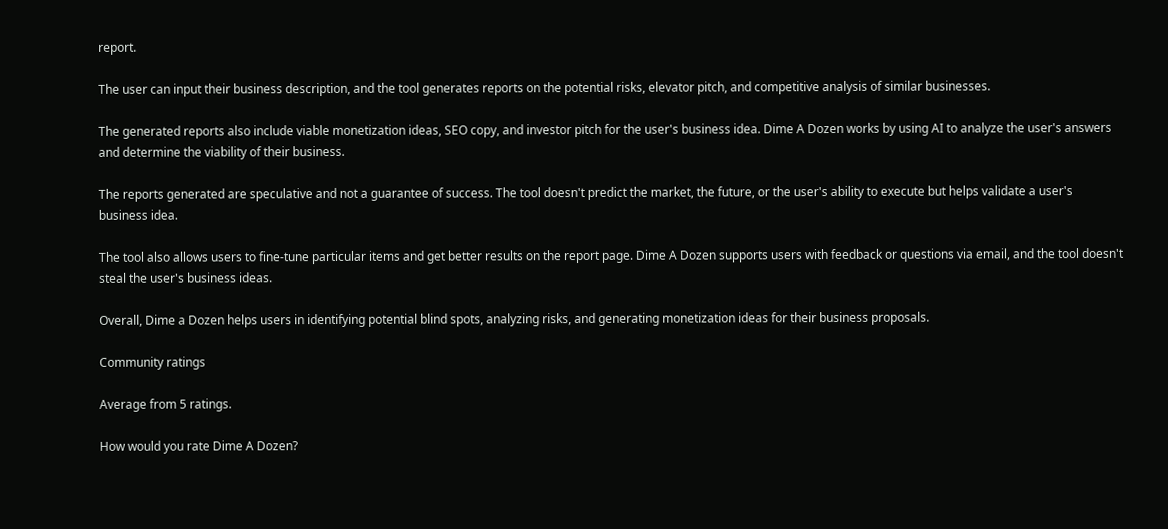report.

The user can input their business description, and the tool generates reports on the potential risks, elevator pitch, and competitive analysis of similar businesses.

The generated reports also include viable monetization ideas, SEO copy, and investor pitch for the user's business idea. Dime A Dozen works by using AI to analyze the user's answers and determine the viability of their business.

The reports generated are speculative and not a guarantee of success. The tool doesn't predict the market, the future, or the user's ability to execute but helps validate a user's business idea.

The tool also allows users to fine-tune particular items and get better results on the report page. Dime A Dozen supports users with feedback or questions via email, and the tool doesn't steal the user's business ideas.

Overall, Dime a Dozen helps users in identifying potential blind spots, analyzing risks, and generating monetization ideas for their business proposals.

Community ratings

Average from 5 ratings.

How would you rate Dime A Dozen?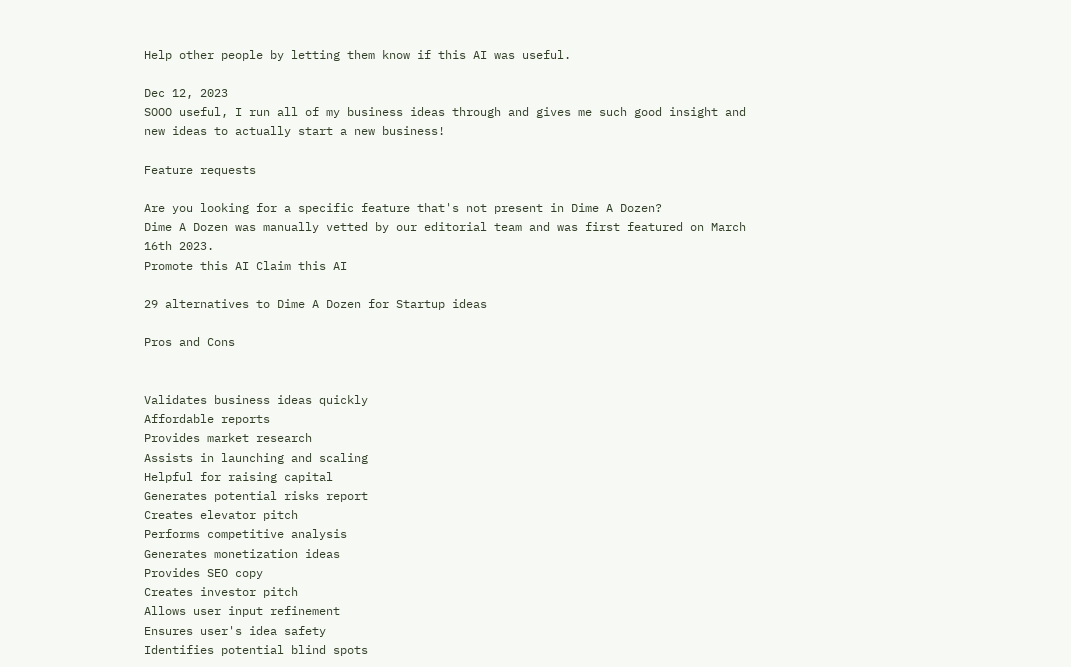Help other people by letting them know if this AI was useful.

Dec 12, 2023
SOOO useful, I run all of my business ideas through and gives me such good insight and new ideas to actually start a new business!

Feature requests

Are you looking for a specific feature that's not present in Dime A Dozen?
Dime A Dozen was manually vetted by our editorial team and was first featured on March 16th 2023.
Promote this AI Claim this AI

29 alternatives to Dime A Dozen for Startup ideas

Pros and Cons


Validates business ideas quickly
Affordable reports
Provides market research
Assists in launching and scaling
Helpful for raising capital
Generates potential risks report
Creates elevator pitch
Performs competitive analysis
Generates monetization ideas
Provides SEO copy
Creates investor pitch
Allows user input refinement
Ensures user's idea safety
Identifies potential blind spots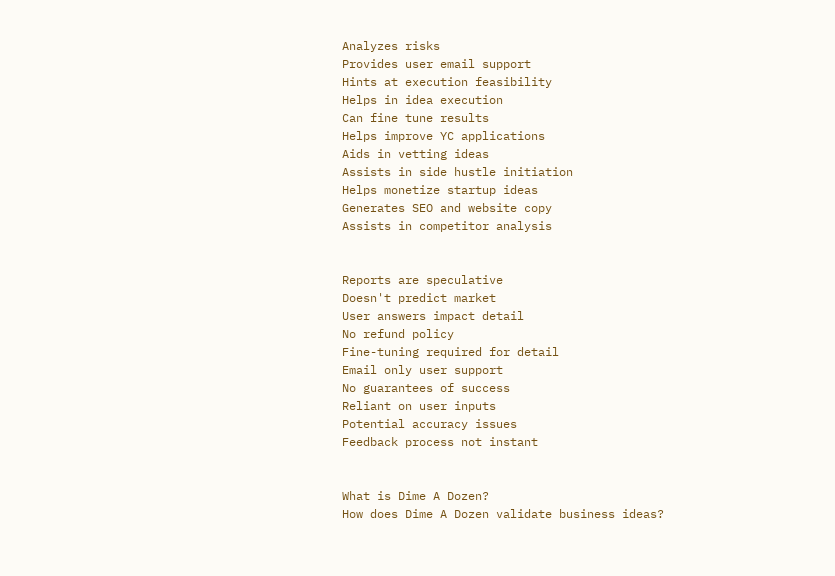Analyzes risks
Provides user email support
Hints at execution feasibility
Helps in idea execution
Can fine tune results
Helps improve YC applications
Aids in vetting ideas
Assists in side hustle initiation
Helps monetize startup ideas
Generates SEO and website copy
Assists in competitor analysis


Reports are speculative
Doesn't predict market
User answers impact detail
No refund policy
Fine-tuning required for detail
Email only user support
No guarantees of success
Reliant on user inputs
Potential accuracy issues
Feedback process not instant


What is Dime A Dozen?
How does Dime A Dozen validate business ideas?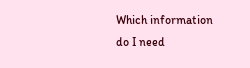Which information do I need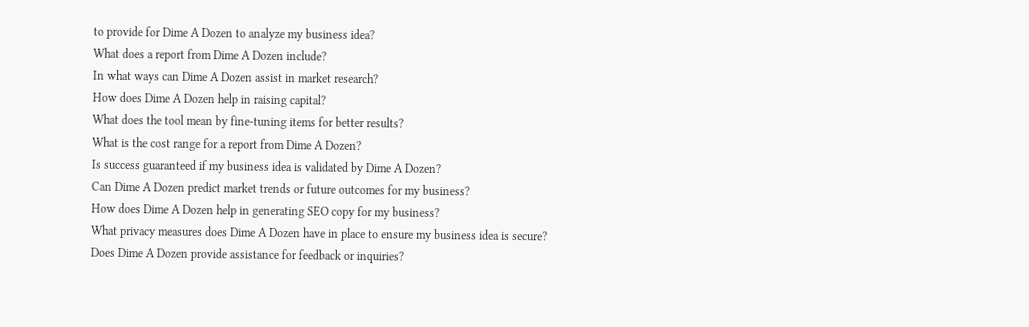to provide for Dime A Dozen to analyze my business idea?
What does a report from Dime A Dozen include?
In what ways can Dime A Dozen assist in market research?
How does Dime A Dozen help in raising capital?
What does the tool mean by fine-tuning items for better results?
What is the cost range for a report from Dime A Dozen?
Is success guaranteed if my business idea is validated by Dime A Dozen?
Can Dime A Dozen predict market trends or future outcomes for my business?
How does Dime A Dozen help in generating SEO copy for my business?
What privacy measures does Dime A Dozen have in place to ensure my business idea is secure?
Does Dime A Dozen provide assistance for feedback or inquiries?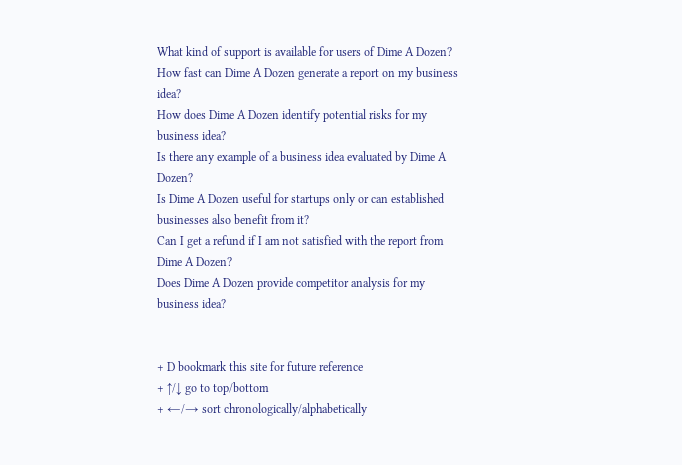What kind of support is available for users of Dime A Dozen?
How fast can Dime A Dozen generate a report on my business idea?
How does Dime A Dozen identify potential risks for my business idea?
Is there any example of a business idea evaluated by Dime A Dozen?
Is Dime A Dozen useful for startups only or can established businesses also benefit from it?
Can I get a refund if I am not satisfied with the report from Dime A Dozen?
Does Dime A Dozen provide competitor analysis for my business idea?


+ D bookmark this site for future reference
+ ↑/↓ go to top/bottom
+ ←/→ sort chronologically/alphabetically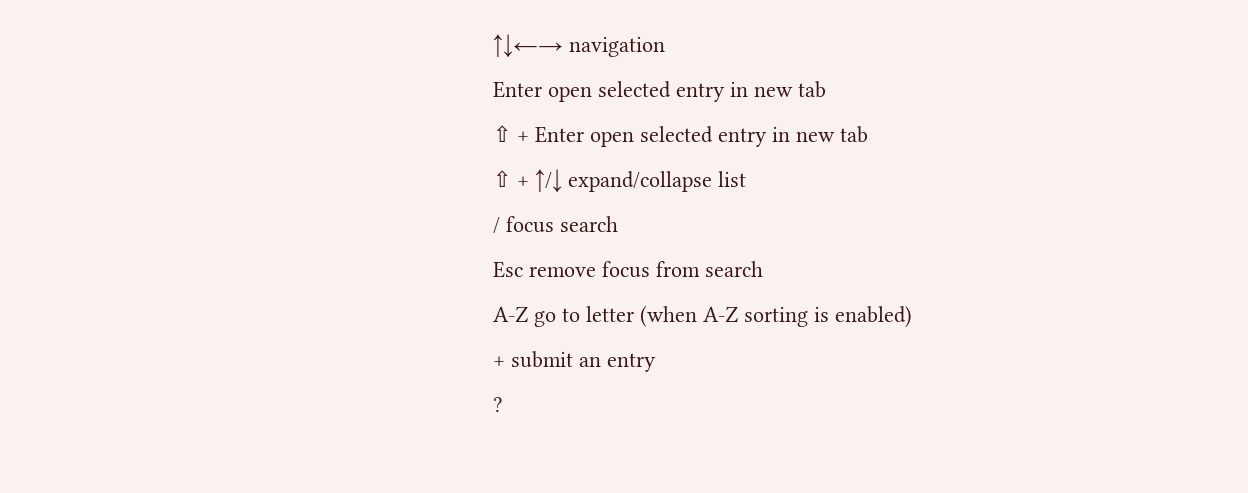↑↓←→ navigation
Enter open selected entry in new tab
⇧ + Enter open selected entry in new tab
⇧ + ↑/↓ expand/collapse list
/ focus search
Esc remove focus from search
A-Z go to letter (when A-Z sorting is enabled)
+ submit an entry
?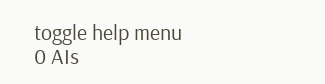toggle help menu
0 AIs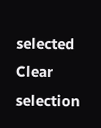selected
Clear selection